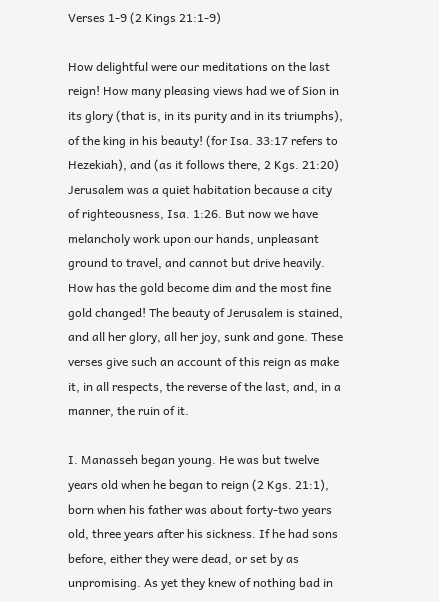Verses 1-9 (2 Kings 21:1-9)

How delightful were our meditations on the last reign! How many pleasing views had we of Sion in its glory (that is, in its purity and in its triumphs), of the king in his beauty! (for Isa. 33:17 refers to Hezekiah), and (as it follows there, 2 Kgs. 21:20) Jerusalem was a quiet habitation because a city of righteousness, Isa. 1:26. But now we have melancholy work upon our hands, unpleasant ground to travel, and cannot but drive heavily. How has the gold become dim and the most fine gold changed! The beauty of Jerusalem is stained, and all her glory, all her joy, sunk and gone. These verses give such an account of this reign as make it, in all respects, the reverse of the last, and, in a manner, the ruin of it.

I. Manasseh began young. He was but twelve years old when he began to reign (2 Kgs. 21:1), born when his father was about forty-two years old, three years after his sickness. If he had sons before, either they were dead, or set by as unpromising. As yet they knew of nothing bad in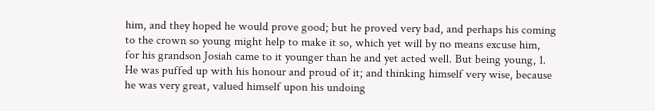him, and they hoped he would prove good; but he proved very bad, and perhaps his coming to the crown so young might help to make it so, which yet will by no means excuse him, for his grandson Josiah came to it younger than he and yet acted well. But being young, 1. He was puffed up with his honour and proud of it; and thinking himself very wise, because he was very great, valued himself upon his undoing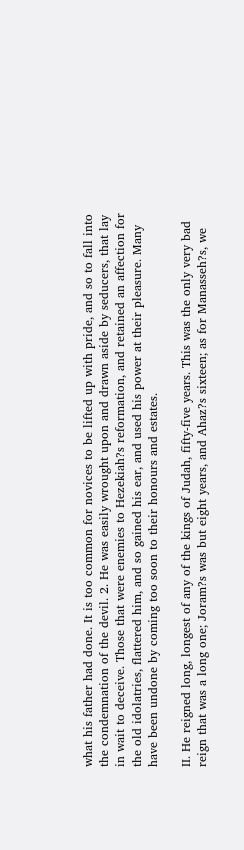what his father had done. It is too common for novices to be lifted up with pride, and so to fall into the condemnation of the devil. 2. He was easily wrought upon and drawn aside by seducers, that lay in wait to deceive. Those that were enemies to Hezekiah?s reformation, and retained an affection for the old idolatries, flattered him, and so gained his ear, and used his power at their pleasure. Many have been undone by coming too soon to their honours and estates.

II. He reigned long, longest of any of the kings of Judah, fifty-five years. This was the only very bad reign that was a long one; Joram?s was but eight years, and Ahaz?s sixteen; as for Manasseh?s, we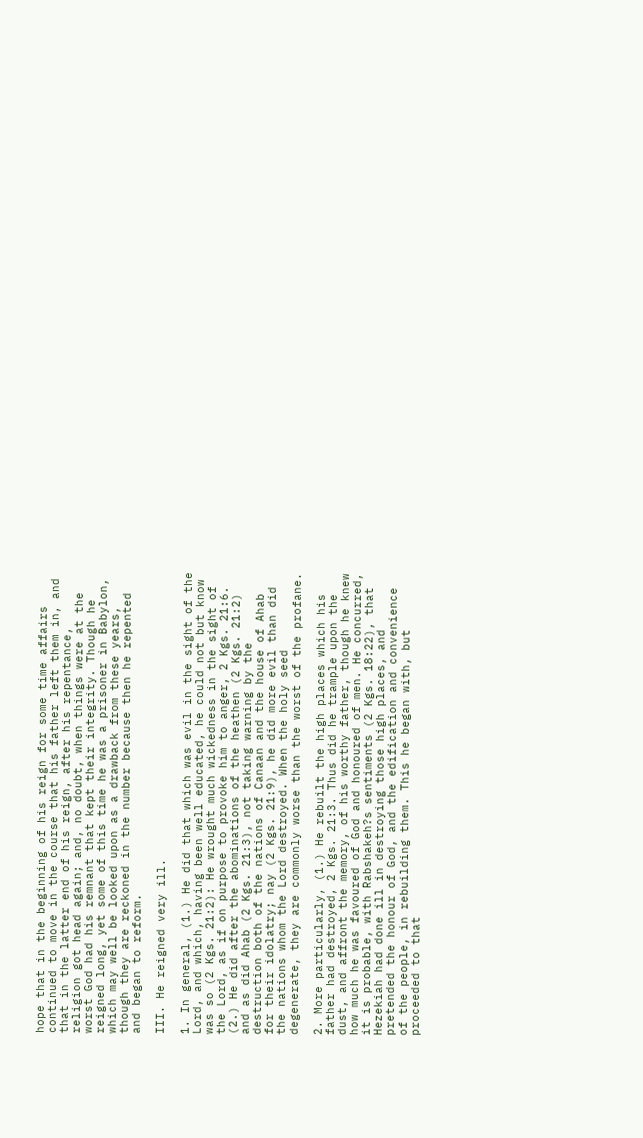hope that in the beginning of his reign for some time affairs continued to move in the course that his father left them in, and that in the latter end of his reign, after his repentance, religion got head again; and, no doubt, when things were at the worst God had his remnant that kept their integrity. Though he reigned long, yet some of this time he was a prisoner in Babylon, which may well be looked upon as a drawback from these years, though they are reckoned in the number because then he repented and began to reform.

III. He reigned very ill.

1. In general, (1.) He did that which was evil in the sight of the Lord, and which, having been well educated, he could not but know was so (2 Kgs. 21:2): He wrought much wickedness in the sight of the Lord, as if on purpose to provoke him to anger, 2 Kgs. 21:6. (2.) He did after the abominations of the heathen (2 Kgs. 21:2) and as did Ahab (2 Kgs. 21:3), not taking warning by the destruction both of the nations of Canaan and the house of Ahab for their idolatry; nay (2 Kgs. 21:9), he did more evil than did the nations whom the Lord destroyed. When the holy seed degenerate, they are commonly worse than the worst of the profane.

2. More particularly, (1.) He rebuilt the high places which his father had destroyed, 2 Kgs. 21:3. Thus did he trample upon the dust, and affront the memory, of his worthy father, though he knew how much he was favoured of God and honoured of men. He concurred, it is probable, with Rabshakeh?s sentiments (2 Kgs. 18:22), that Hezekiah had done ill in destroying those high places, and pretended the honour of God, and the edification and convenience of the people, in rebuilding them. This he began with, but proceeded to that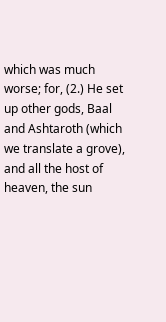which was much worse; for, (2.) He set up other gods, Baal and Ashtaroth (which we translate a grove), and all the host of heaven, the sun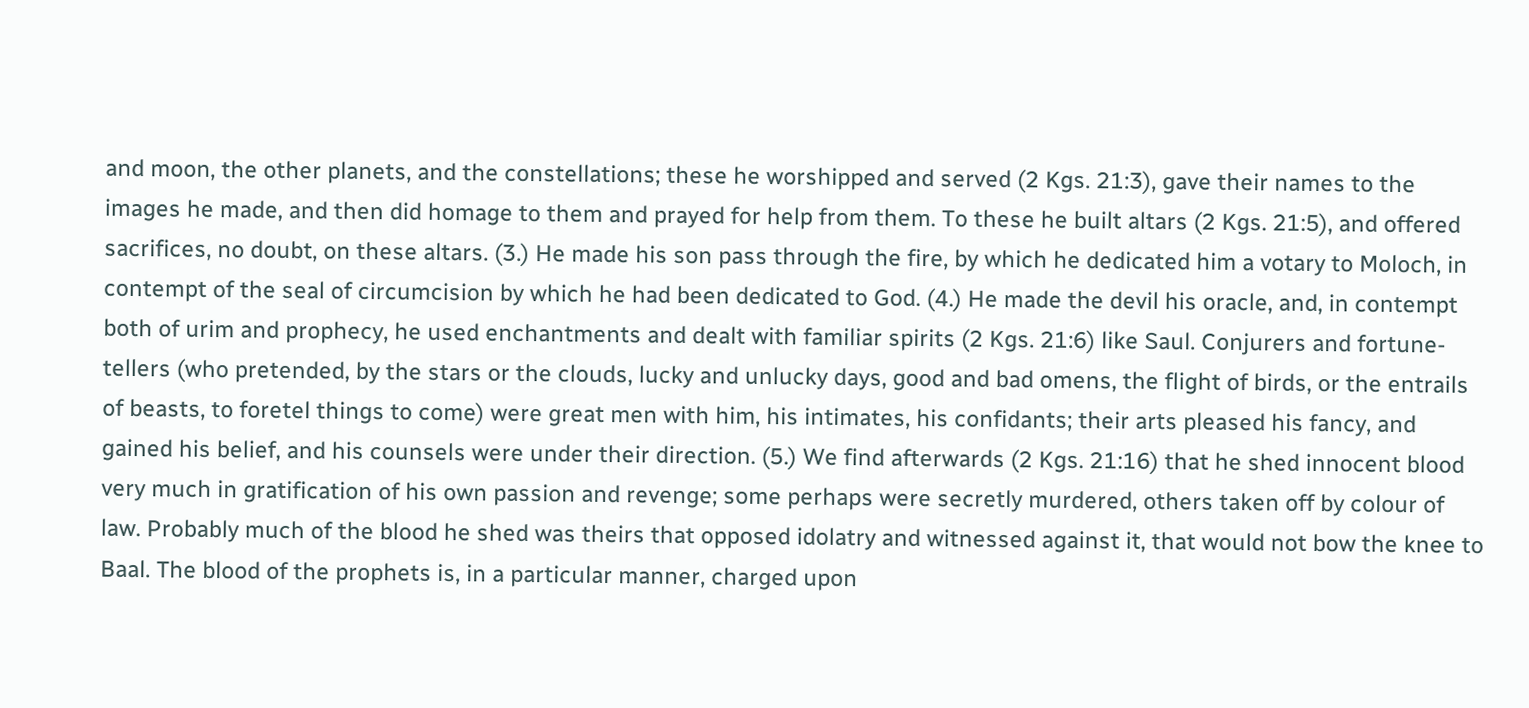and moon, the other planets, and the constellations; these he worshipped and served (2 Kgs. 21:3), gave their names to the images he made, and then did homage to them and prayed for help from them. To these he built altars (2 Kgs. 21:5), and offered sacrifices, no doubt, on these altars. (3.) He made his son pass through the fire, by which he dedicated him a votary to Moloch, in contempt of the seal of circumcision by which he had been dedicated to God. (4.) He made the devil his oracle, and, in contempt both of urim and prophecy, he used enchantments and dealt with familiar spirits (2 Kgs. 21:6) like Saul. Conjurers and fortune-tellers (who pretended, by the stars or the clouds, lucky and unlucky days, good and bad omens, the flight of birds, or the entrails of beasts, to foretel things to come) were great men with him, his intimates, his confidants; their arts pleased his fancy, and gained his belief, and his counsels were under their direction. (5.) We find afterwards (2 Kgs. 21:16) that he shed innocent blood very much in gratification of his own passion and revenge; some perhaps were secretly murdered, others taken off by colour of law. Probably much of the blood he shed was theirs that opposed idolatry and witnessed against it, that would not bow the knee to Baal. The blood of the prophets is, in a particular manner, charged upon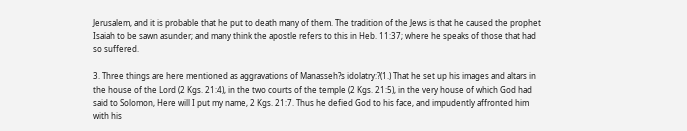Jerusalem, and it is probable that he put to death many of them. The tradition of the Jews is that he caused the prophet Isaiah to be sawn asunder; and many think the apostle refers to this in Heb. 11:37; where he speaks of those that had so suffered.

3. Three things are here mentioned as aggravations of Manasseh?s idolatry:?(1.) That he set up his images and altars in the house of the Lord (2 Kgs. 21:4), in the two courts of the temple (2 Kgs. 21:5), in the very house of which God had said to Solomon, Here will I put my name, 2 Kgs. 21:7. Thus he defied God to his face, and impudently affronted him with his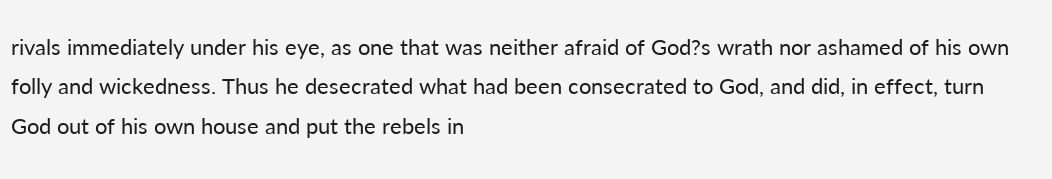rivals immediately under his eye, as one that was neither afraid of God?s wrath nor ashamed of his own folly and wickedness. Thus he desecrated what had been consecrated to God, and did, in effect, turn God out of his own house and put the rebels in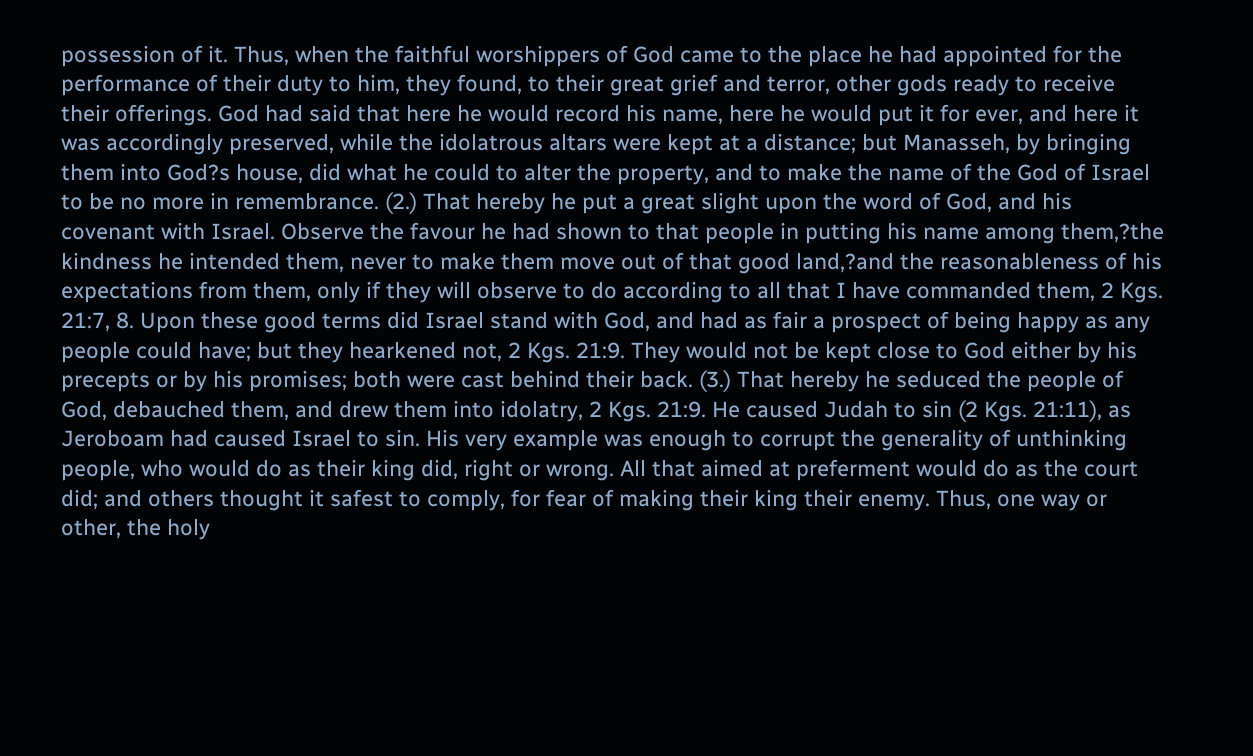possession of it. Thus, when the faithful worshippers of God came to the place he had appointed for the performance of their duty to him, they found, to their great grief and terror, other gods ready to receive their offerings. God had said that here he would record his name, here he would put it for ever, and here it was accordingly preserved, while the idolatrous altars were kept at a distance; but Manasseh, by bringing them into God?s house, did what he could to alter the property, and to make the name of the God of Israel to be no more in remembrance. (2.) That hereby he put a great slight upon the word of God, and his covenant with Israel. Observe the favour he had shown to that people in putting his name among them,?the kindness he intended them, never to make them move out of that good land,?and the reasonableness of his expectations from them, only if they will observe to do according to all that I have commanded them, 2 Kgs. 21:7, 8. Upon these good terms did Israel stand with God, and had as fair a prospect of being happy as any people could have; but they hearkened not, 2 Kgs. 21:9. They would not be kept close to God either by his precepts or by his promises; both were cast behind their back. (3.) That hereby he seduced the people of God, debauched them, and drew them into idolatry, 2 Kgs. 21:9. He caused Judah to sin (2 Kgs. 21:11), as Jeroboam had caused Israel to sin. His very example was enough to corrupt the generality of unthinking people, who would do as their king did, right or wrong. All that aimed at preferment would do as the court did; and others thought it safest to comply, for fear of making their king their enemy. Thus, one way or other, the holy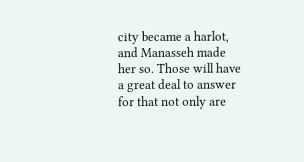city became a harlot, and Manasseh made her so. Those will have a great deal to answer for that not only are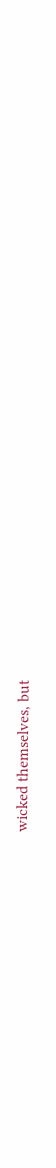wicked themselves, but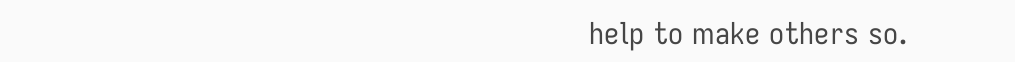help to make others so.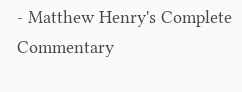- Matthew Henry's Complete Commentary